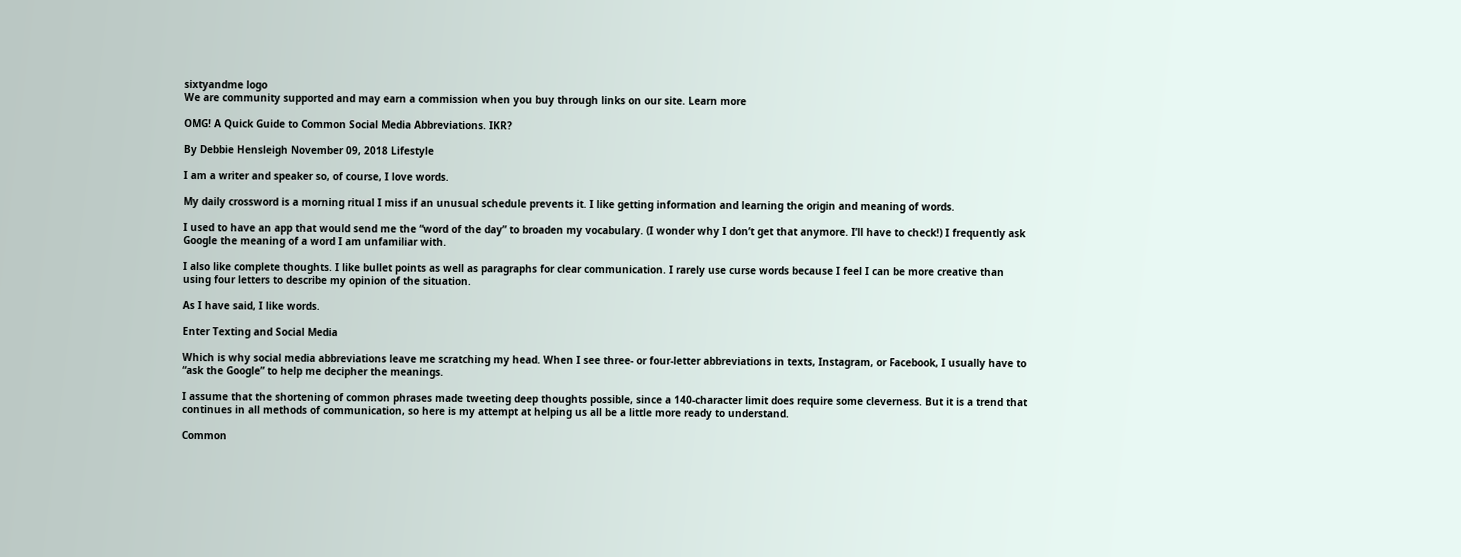sixtyandme logo
We are community supported and may earn a commission when you buy through links on our site. Learn more

OMG! A Quick Guide to Common Social Media Abbreviations. IKR?

By Debbie Hensleigh November 09, 2018 Lifestyle

I am a writer and speaker so, of course, I love words.

My daily crossword is a morning ritual I miss if an unusual schedule prevents it. I like getting information and learning the origin and meaning of words.

I used to have an app that would send me the “word of the day” to broaden my vocabulary. (I wonder why I don’t get that anymore. I’ll have to check!) I frequently ask Google the meaning of a word I am unfamiliar with.

I also like complete thoughts. I like bullet points as well as paragraphs for clear communication. I rarely use curse words because I feel I can be more creative than using four letters to describe my opinion of the situation.

As I have said, I like words.

Enter Texting and Social Media

Which is why social media abbreviations leave me scratching my head. When I see three- or four-letter abbreviations in texts, Instagram, or Facebook, I usually have to “ask the Google” to help me decipher the meanings.

I assume that the shortening of common phrases made tweeting deep thoughts possible, since a 140-character limit does require some cleverness. But it is a trend that continues in all methods of communication, so here is my attempt at helping us all be a little more ready to understand.

Common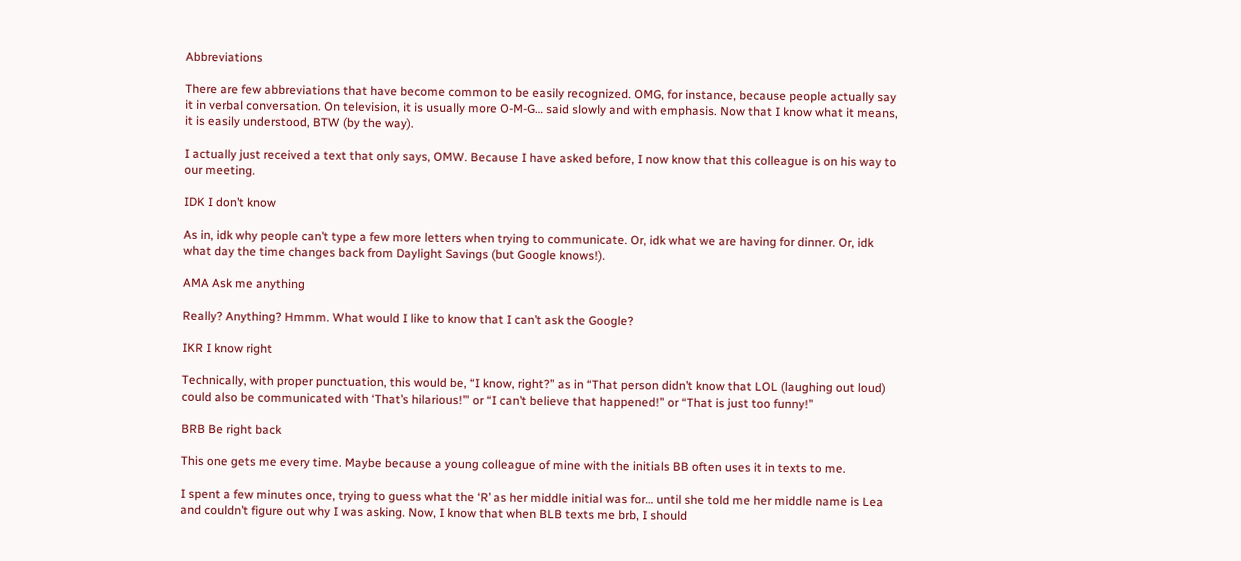Abbreviations

There are few abbreviations that have become common to be easily recognized. OMG, for instance, because people actually say it in verbal conversation. On television, it is usually more O-M-G… said slowly and with emphasis. Now that I know what it means, it is easily understood, BTW (by the way).

I actually just received a text that only says, OMW. Because I have asked before, I now know that this colleague is on his way to our meeting.

IDK I don’t know

As in, idk why people can’t type a few more letters when trying to communicate. Or, idk what we are having for dinner. Or, idk what day the time changes back from Daylight Savings (but Google knows!).

AMA Ask me anything

Really? Anything? Hmmm. What would I like to know that I can’t ask the Google?

IKR I know right

Technically, with proper punctuation, this would be, “I know, right?” as in “That person didn’t know that LOL (laughing out loud) could also be communicated with ‘That’s hilarious!’” or “I can’t believe that happened!” or “That is just too funny!”

BRB Be right back

This one gets me every time. Maybe because a young colleague of mine with the initials BB often uses it in texts to me.

I spent a few minutes once, trying to guess what the ‘R’ as her middle initial was for… until she told me her middle name is Lea and couldn’t figure out why I was asking. Now, I know that when BLB texts me brb, I should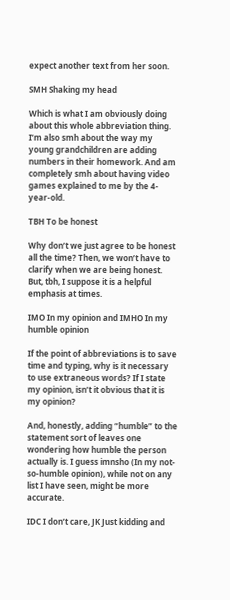expect another text from her soon.

SMH Shaking my head

Which is what I am obviously doing about this whole abbreviation thing. I’m also smh about the way my young grandchildren are adding numbers in their homework. And am completely smh about having video games explained to me by the 4-year-old.

TBH To be honest

Why don’t we just agree to be honest all the time? Then, we won’t have to clarify when we are being honest. But, tbh, I suppose it is a helpful emphasis at times.

IMO In my opinion and IMHO In my humble opinion

If the point of abbreviations is to save time and typing, why is it necessary to use extraneous words? If I state my opinion, isn’t it obvious that it is my opinion?

And, honestly, adding “humble” to the statement sort of leaves one wondering how humble the person actually is. I guess imnsho (In my not-so-humble opinion), while not on any list I have seen, might be more accurate.

IDC I don’t care, JK Just kidding and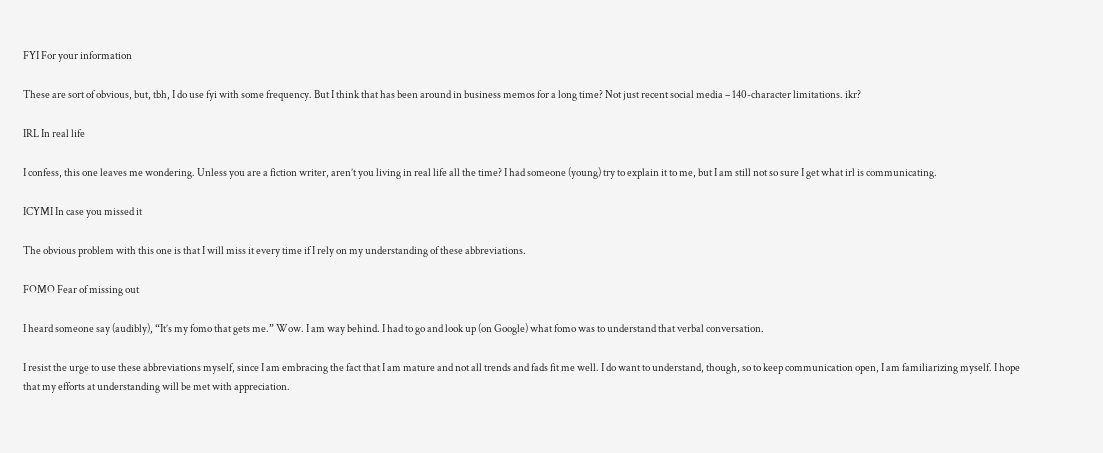FYI For your information

These are sort of obvious, but, tbh, I do use fyi with some frequency. But I think that has been around in business memos for a long time? Not just recent social media – 140-character limitations. ikr?

IRL In real life

I confess, this one leaves me wondering. Unless you are a fiction writer, aren’t you living in real life all the time? I had someone (young) try to explain it to me, but I am still not so sure I get what irl is communicating.

ICYMI In case you missed it

The obvious problem with this one is that I will miss it every time if I rely on my understanding of these abbreviations.

FOMO Fear of missing out

I heard someone say (audibly), “It’s my fomo that gets me.” Wow. I am way behind. I had to go and look up (on Google) what fomo was to understand that verbal conversation.

I resist the urge to use these abbreviations myself, since I am embracing the fact that I am mature and not all trends and fads fit me well. I do want to understand, though, so to keep communication open, I am familiarizing myself. I hope that my efforts at understanding will be met with appreciation.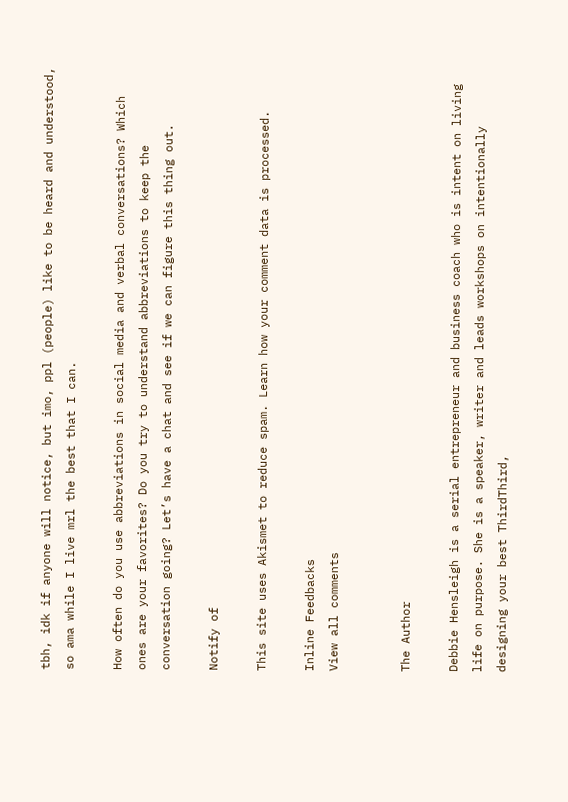tbh, idk if anyone will notice, but imo, ppl (people) like to be heard and understood, so ama while I live mrl the best that I can.

How often do you use abbreviations in social media and verbal conversations? Which ones are your favorites? Do you try to understand abbreviations to keep the conversation going? Let’s have a chat and see if we can figure this thing out.

Notify of

This site uses Akismet to reduce spam. Learn how your comment data is processed.

Inline Feedbacks
View all comments


The Author

Debbie Hensleigh is a serial entrepreneur and business coach who is intent on living life on purpose. She is a speaker, writer and leads workshops on intentionally designing your best ThirdThird,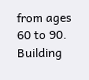from ages 60 to 90. Building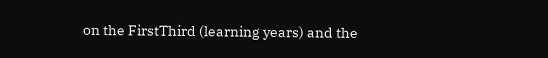on the FirstThird (learning years) and the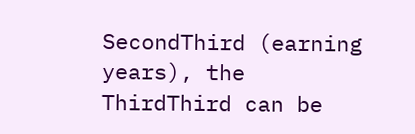SecondThird (earning years), the ThirdThird can be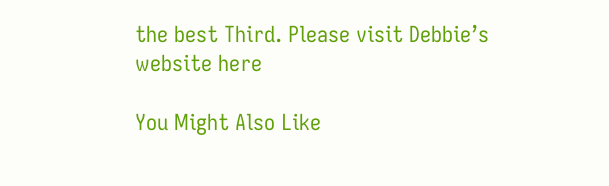the best Third. Please visit Debbie’s website here

You Might Also Like